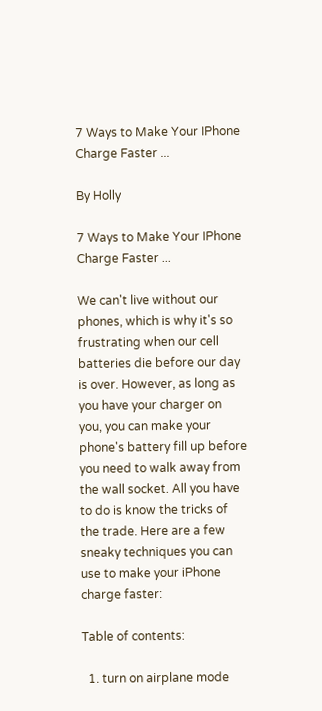7 Ways to Make Your IPhone Charge Faster ...

By Holly

7 Ways to Make Your IPhone Charge Faster ...

We can't live without our phones, which is why it's so frustrating when our cell batteries die before our day is over. However, as long as you have your charger on you, you can make your phone's battery fill up before you need to walk away from the wall socket. All you have to do is know the tricks of the trade. Here are a few sneaky techniques you can use to make your iPhone charge faster:

Table of contents:

  1. turn on airplane mode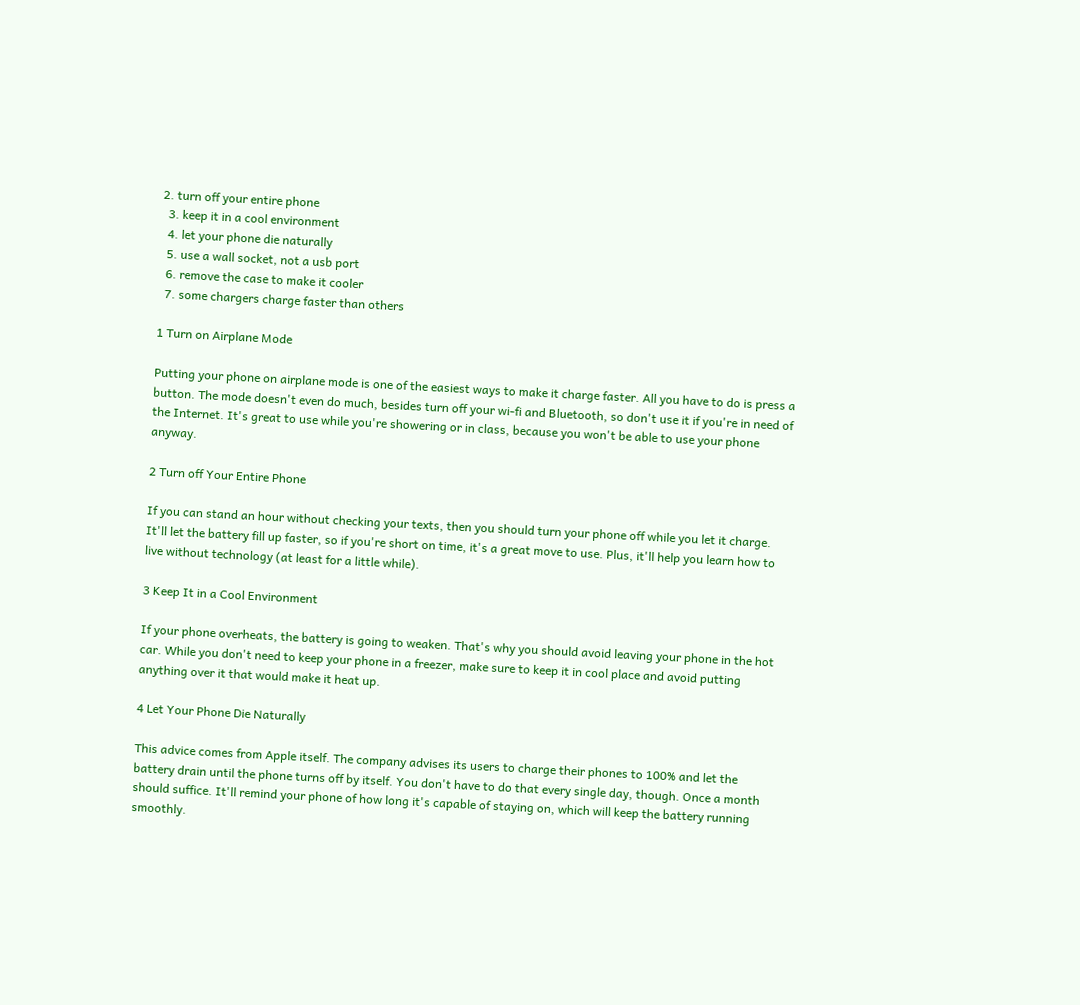2. turn off your entire phone
  3. keep it in a cool environment
  4. let your phone die naturally
  5. use a wall socket, not a usb port
  6. remove the case to make it cooler
  7. some chargers charge faster than others

1 Turn on Airplane Mode

Putting your phone on airplane mode is one of the easiest ways to make it charge faster. All you have to do is press a button. The mode doesn't even do much, besides turn off your wi-fi and Bluetooth, so don't use it if you're in need of the Internet. It's great to use while you're showering or in class, because you won't be able to use your phone anyway.

2 Turn off Your Entire Phone

If you can stand an hour without checking your texts, then you should turn your phone off while you let it charge. It'll let the battery fill up faster, so if you're short on time, it's a great move to use. Plus, it'll help you learn how to live without technology (at least for a little while).

3 Keep It in a Cool Environment

If your phone overheats, the battery is going to weaken. That's why you should avoid leaving your phone in the hot car. While you don't need to keep your phone in a freezer, make sure to keep it in cool place and avoid putting anything over it that would make it heat up.

4 Let Your Phone Die Naturally

This advice comes from Apple itself. The company advises its users to charge their phones to 100% and let the battery drain until the phone turns off by itself. You don't have to do that every single day, though. Once a month should suffice. It'll remind your phone of how long it's capable of staying on, which will keep the battery running smoothly.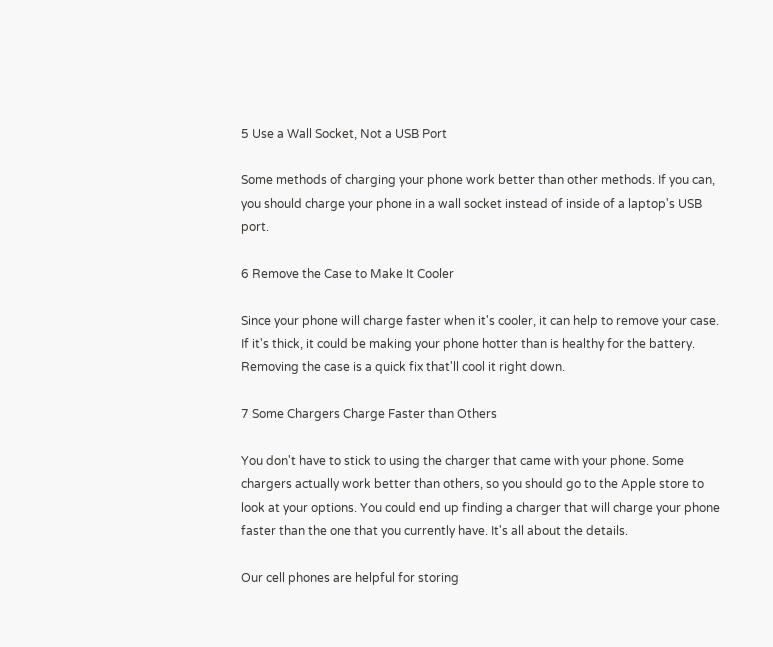5 Use a Wall Socket, Not a USB Port

Some methods of charging your phone work better than other methods. If you can, you should charge your phone in a wall socket instead of inside of a laptop's USB port.

6 Remove the Case to Make It Cooler

Since your phone will charge faster when it's cooler, it can help to remove your case. If it's thick, it could be making your phone hotter than is healthy for the battery. Removing the case is a quick fix that'll cool it right down.

7 Some Chargers Charge Faster than Others

You don't have to stick to using the charger that came with your phone. Some chargers actually work better than others, so you should go to the Apple store to look at your options. You could end up finding a charger that will charge your phone faster than the one that you currently have. It's all about the details.

Our cell phones are helpful for storing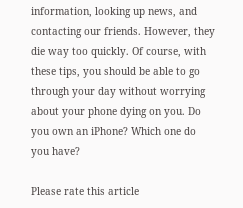information, looking up news, and contacting our friends. However, they die way too quickly. Of course, with these tips, you should be able to go through your day without worrying about your phone dying on you. Do you own an iPhone? Which one do you have?

Please rate this article